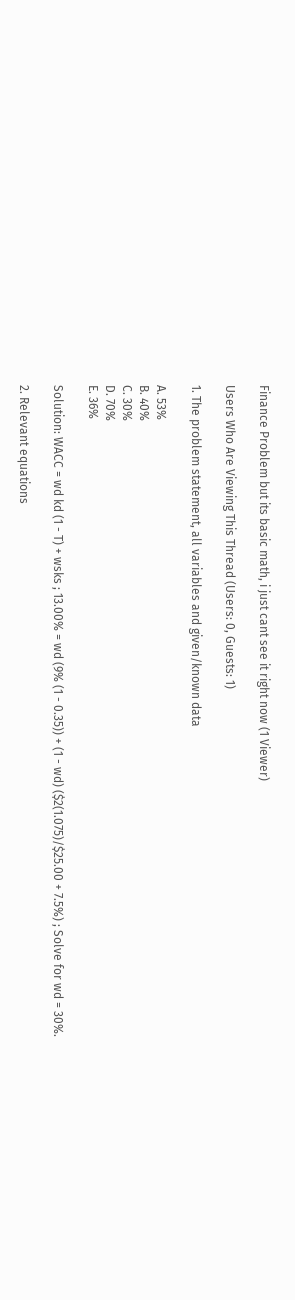Finance Problem but its basic math, i just cant see it right now (1 Viewer)

Users Who Are Viewing This Thread (Users: 0, Guests: 1)

1. The problem statement, all variables and given/known data

A. 53%
B. 40%
C. 30%
D. 70%
E. 36%

Solution: WACC = wd kd (1 - T) + wsks ; 13.00% = wd (9% (1 - 0.35)) + (1 - wd) ($2(1.075)/$25.00 + 7.5%) ; Solve for wd = 30%.

2. Relevant equations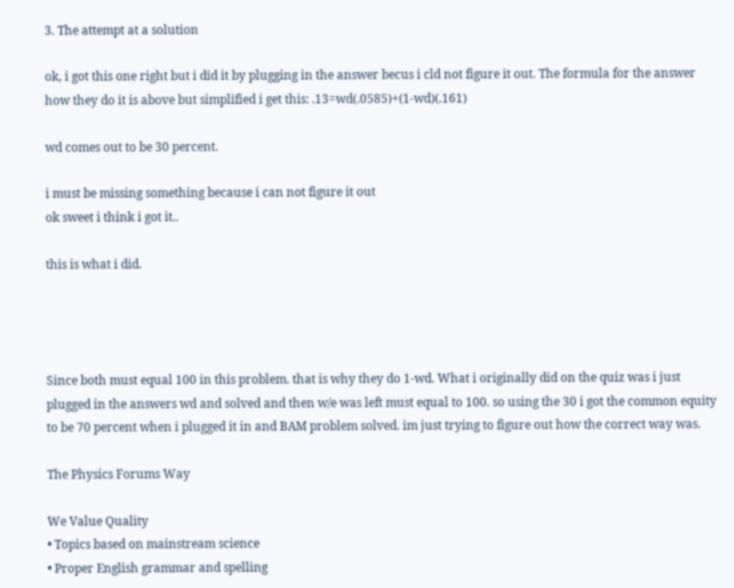3. The attempt at a solution

ok, i got this one right but i did it by plugging in the answer becus i cld not figure it out. The formula for the answer how they do it is above but simplified i get this: .13=wd(.0585)+(1-wd)(.161)

wd comes out to be 30 percent.

i must be missing something because i can not figure it out
ok sweet i think i got it..

this is what i did.




Since both must equal 100 in this problem. that is why they do 1-wd. What i originally did on the quiz was i just plugged in the answers wd and solved and then w/e was left must equal to 100. so using the 30 i got the common equity to be 70 percent when i plugged it in and BAM problem solved. im just trying to figure out how the correct way was.

The Physics Forums Way

We Value Quality
• Topics based on mainstream science
• Proper English grammar and spelling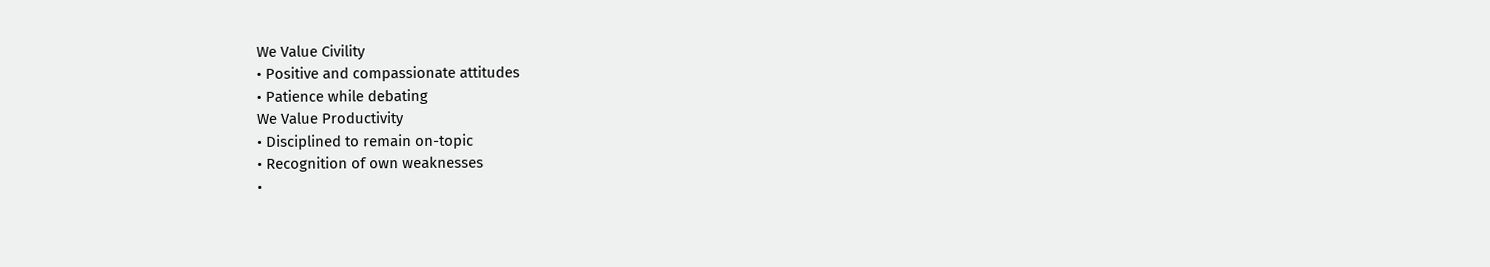We Value Civility
• Positive and compassionate attitudes
• Patience while debating
We Value Productivity
• Disciplined to remain on-topic
• Recognition of own weaknesses
•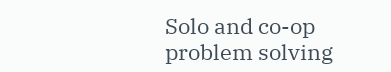Solo and co-op problem solving